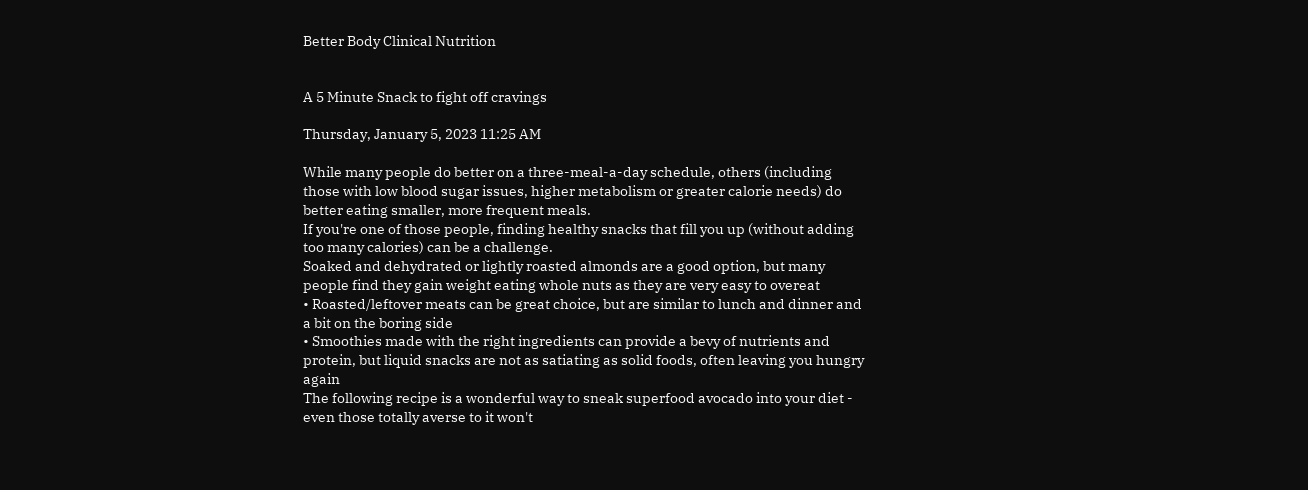Better Body Clinical Nutrition


A 5 Minute Snack to fight off cravings

Thursday, January 5, 2023 11:25 AM

While many people do better on a three-meal-a-day schedule, others (including those with low blood sugar issues, higher metabolism or greater calorie needs) do better eating smaller, more frequent meals.
If you're one of those people, finding healthy snacks that fill you up (without adding too many calories) can be a challenge.
Soaked and dehydrated or lightly roasted almonds are a good option, but many people find they gain weight eating whole nuts as they are very easy to overeat
• Roasted/leftover meats can be great choice, but are similar to lunch and dinner and a bit on the boring side
• Smoothies made with the right ingredients can provide a bevy of nutrients and protein, but liquid snacks are not as satiating as solid foods, often leaving you hungry again
The following recipe is a wonderful way to sneak superfood avocado into your diet - even those totally averse to it won't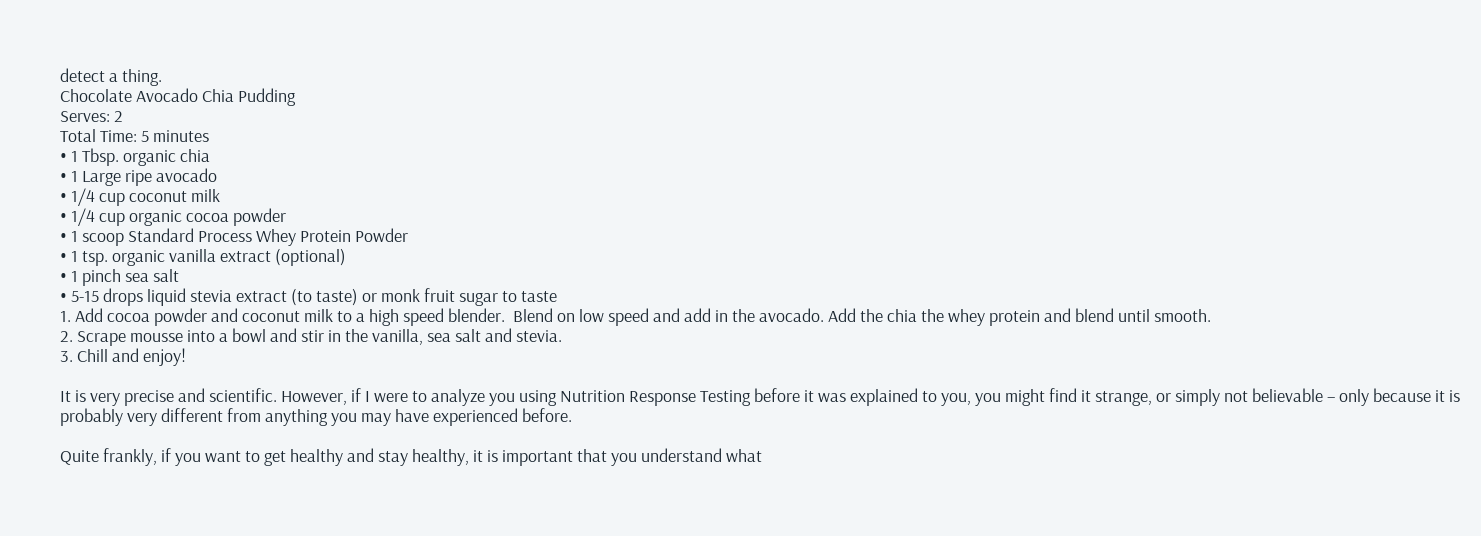detect a thing.
Chocolate Avocado Chia Pudding
Serves: 2
Total Time: 5 minutes
• 1 Tbsp. organic chia
• 1 Large ripe avocado
• 1/4 cup coconut milk
• 1/4 cup organic cocoa powder
• 1 scoop Standard Process Whey Protein Powder
• 1 tsp. organic vanilla extract (optional)
• 1 pinch sea salt
• 5-15 drops liquid stevia extract (to taste) or monk fruit sugar to taste
1. Add cocoa powder and coconut milk to a high speed blender.  Blend on low speed and add in the avocado. Add the chia the whey protein and blend until smooth.
2. Scrape mousse into a bowl and stir in the vanilla, sea salt and stevia.
3. Chill and enjoy!

It is very precise and scientific. However, if I were to analyze you using Nutrition Response Testing before it was explained to you, you might find it strange, or simply not believable – only because it is probably very different from anything you may have experienced before.

Quite frankly, if you want to get healthy and stay healthy, it is important that you understand what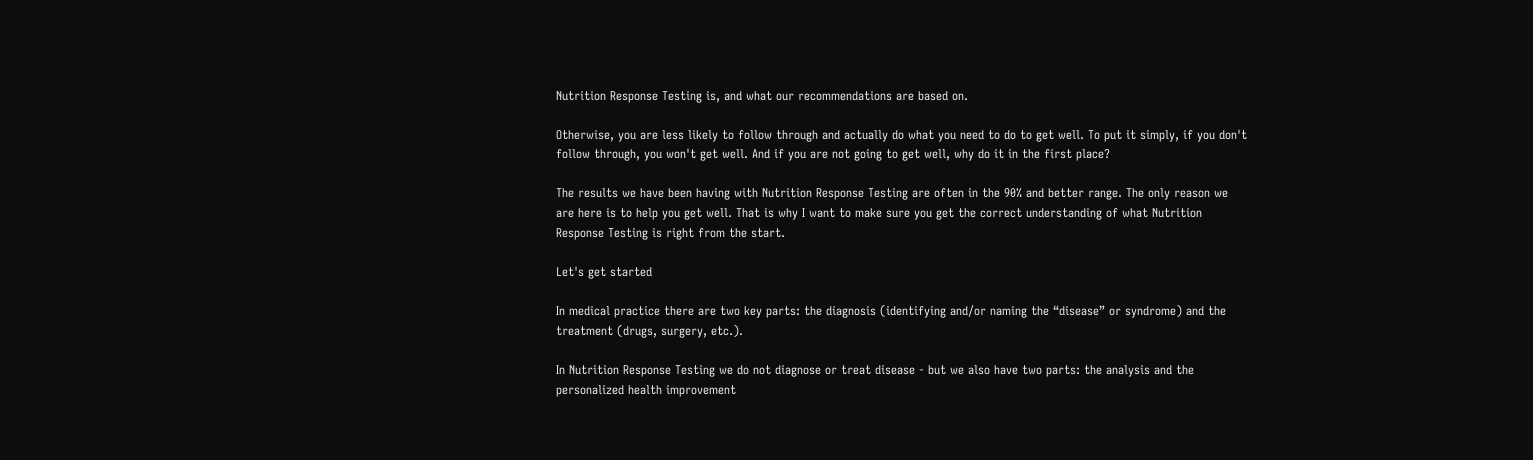Nutrition Response Testing is, and what our recommendations are based on.

Otherwise, you are less likely to follow through and actually do what you need to do to get well. To put it simply, if you don't follow through, you won't get well. And if you are not going to get well, why do it in the first place?

The results we have been having with Nutrition Response Testing are often in the 90% and better range. The only reason we are here is to help you get well. That is why I want to make sure you get the correct understanding of what Nutrition Response Testing is right from the start.

Let's get started

In medical practice there are two key parts: the diagnosis (identifying and/or naming the “disease” or syndrome) and the treatment (drugs, surgery, etc.).

In Nutrition Response Testing we do not diagnose or treat disease - but we also have two parts: the analysis and the personalized health improvement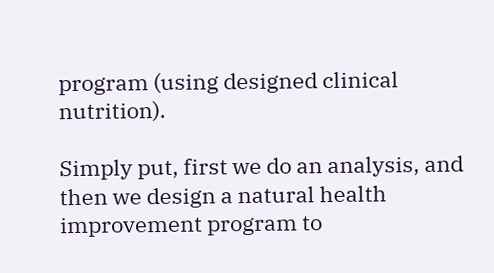program (using designed clinical nutrition).

Simply put, first we do an analysis, and then we design a natural health improvement program to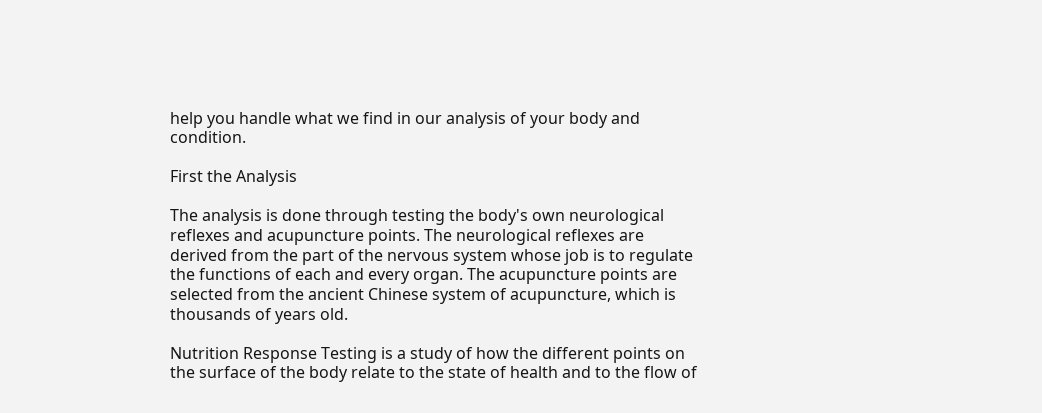help you handle what we find in our analysis of your body and condition.

First the Analysis

The analysis is done through testing the body's own neurological reflexes and acupuncture points. The neurological reflexes are derived from the part of the nervous system whose job is to regulate the functions of each and every organ. The acupuncture points are selected from the ancient Chinese system of acupuncture, which is thousands of years old.

Nutrition Response Testing is a study of how the different points on the surface of the body relate to the state of health and to the flow of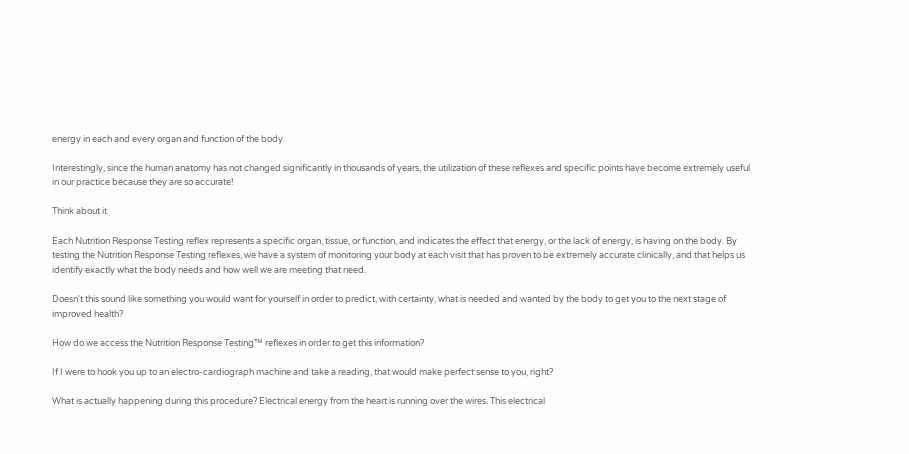energy in each and every organ and function of the body.

Interestingly, since the human anatomy has not changed significantly in thousands of years, the utilization of these reflexes and specific points have become extremely useful in our practice because they are so accurate!

Think about it

Each Nutrition Response Testing reflex represents a specific organ, tissue, or function, and indicates the effect that energy, or the lack of energy, is having on the body. By testing the Nutrition Response Testing reflexes, we have a system of monitoring your body at each visit that has proven to be extremely accurate clinically, and that helps us identify exactly what the body needs and how well we are meeting that need.

Doesn't this sound like something you would want for yourself in order to predict, with certainty, what is needed and wanted by the body to get you to the next stage of improved health?

How do we access the Nutrition Response Testing™ reflexes in order to get this information?

If I were to hook you up to an electro-cardiograph machine and take a reading, that would make perfect sense to you, right?

What is actually happening during this procedure? Electrical energy from the heart is running over the wires. This electrical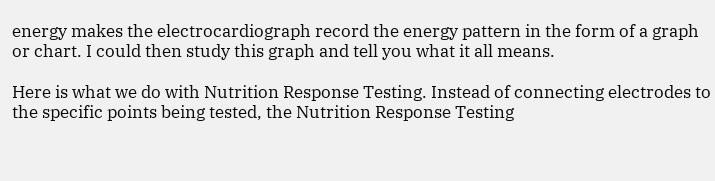energy makes the electrocardiograph record the energy pattern in the form of a graph or chart. I could then study this graph and tell you what it all means.

Here is what we do with Nutrition Response Testing. Instead of connecting electrodes to the specific points being tested, the Nutrition Response Testing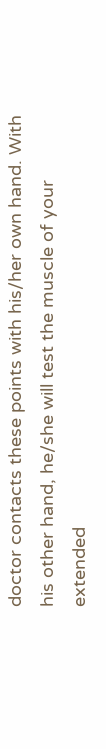doctor contacts these points with his/her own hand. With his other hand, he/she will test the muscle of your extended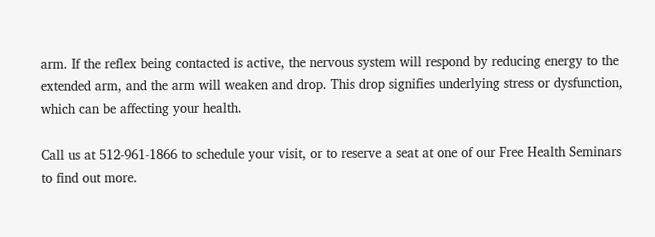arm. If the reflex being contacted is active, the nervous system will respond by reducing energy to the extended arm, and the arm will weaken and drop. This drop signifies underlying stress or dysfunction, which can be affecting your health.

Call us at 512-961-1866 to schedule your visit, or to reserve a seat at one of our Free Health Seminars to find out more.